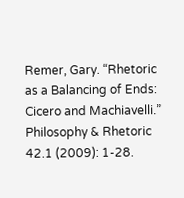Remer, Gary. “Rhetoric as a Balancing of Ends: Cicero and Machiavelli.” Philosophy & Rhetoric 42.1 (2009): 1-28.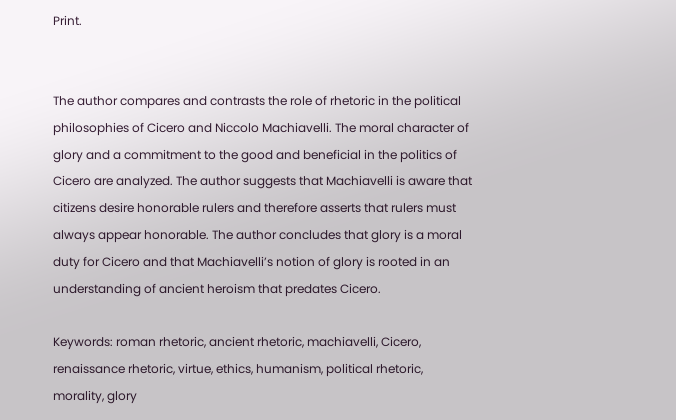Print.


The author compares and contrasts the role of rhetoric in the political philosophies of Cicero and Niccolo Machiavelli. The moral character of glory and a commitment to the good and beneficial in the politics of Cicero are analyzed. The author suggests that Machiavelli is aware that citizens desire honorable rulers and therefore asserts that rulers must always appear honorable. The author concludes that glory is a moral duty for Cicero and that Machiavelli’s notion of glory is rooted in an understanding of ancient heroism that predates Cicero.

Keywords: roman rhetoric, ancient rhetoric, machiavelli, Cicero, renaissance rhetoric, virtue, ethics, humanism, political rhetoric, morality, glory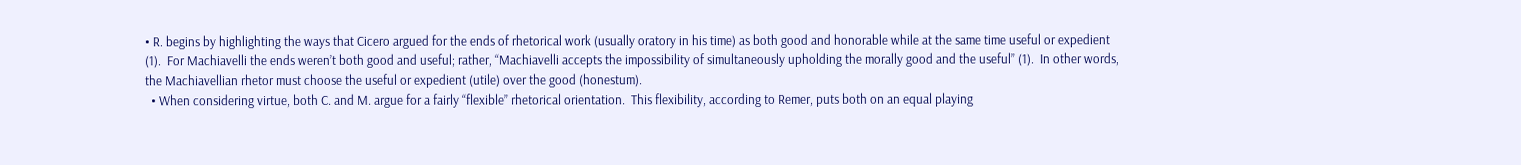• R. begins by highlighting the ways that Cicero argued for the ends of rhetorical work (usually oratory in his time) as both good and honorable while at the same time useful or expedient (1).  For Machiavelli the ends weren’t both good and useful; rather, “Machiavelli accepts the impossibility of simultaneously upholding the morally good and the useful” (1).  In other words, the Machiavellian rhetor must choose the useful or expedient (utile) over the good (honestum).
  • When considering virtue, both C. and M. argue for a fairly “flexible” rhetorical orientation.  This flexibility, according to Remer, puts both on an equal playing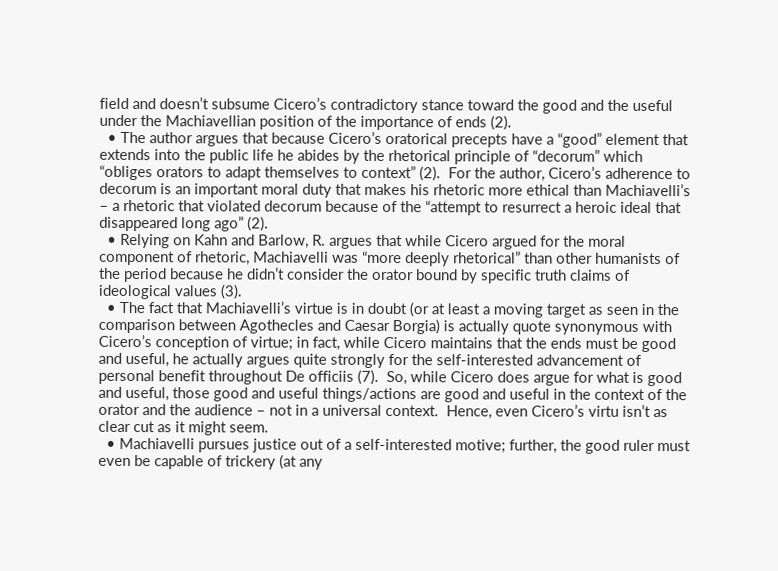field and doesn’t subsume Cicero’s contradictory stance toward the good and the useful under the Machiavellian position of the importance of ends (2).
  • The author argues that because Cicero’s oratorical precepts have a “good” element that extends into the public life he abides by the rhetorical principle of “decorum” which “obliges orators to adapt themselves to context” (2).  For the author, Cicero’s adherence to decorum is an important moral duty that makes his rhetoric more ethical than Machiavelli’s – a rhetoric that violated decorum because of the “attempt to resurrect a heroic ideal that disappeared long ago” (2).
  • Relying on Kahn and Barlow, R. argues that while Cicero argued for the moral component of rhetoric, Machiavelli was “more deeply rhetorical” than other humanists of the period because he didn’t consider the orator bound by specific truth claims of ideological values (3).
  • The fact that Machiavelli’s virtue is in doubt (or at least a moving target as seen in the comparison between Agothecles and Caesar Borgia) is actually quote synonymous with Cicero’s conception of virtue; in fact, while Cicero maintains that the ends must be good and useful, he actually argues quite strongly for the self-interested advancement of personal benefit throughout De officiis (7).  So, while Cicero does argue for what is good and useful, those good and useful things/actions are good and useful in the context of the orator and the audience – not in a universal context.  Hence, even Cicero’s virtu isn’t as clear cut as it might seem.
  • Machiavelli pursues justice out of a self-interested motive; further, the good ruler must even be capable of trickery (at any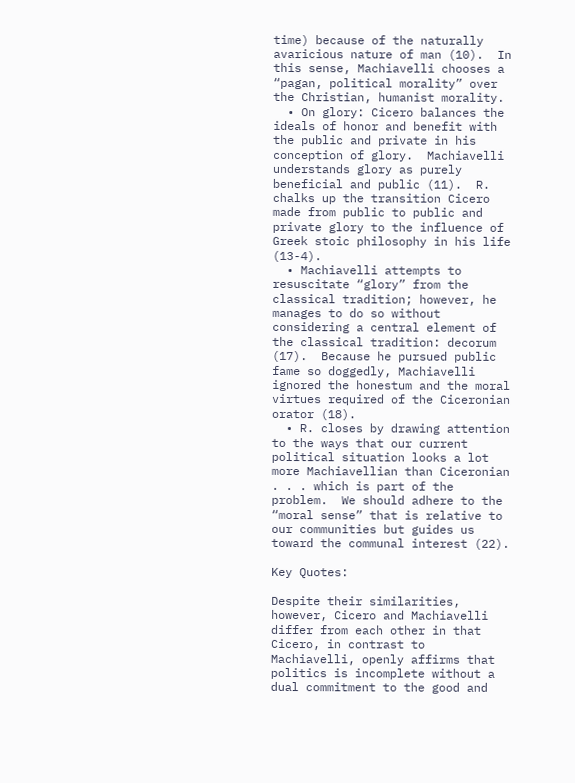time) because of the naturally avaricious nature of man (10).  In this sense, Machiavelli chooses a “pagan, political morality” over the Christian, humanist morality.
  • On glory: Cicero balances the ideals of honor and benefit with the public and private in his conception of glory.  Machiavelli understands glory as purely beneficial and public (11).  R. chalks up the transition Cicero made from public to public and private glory to the influence of Greek stoic philosophy in his life (13-4).
  • Machiavelli attempts to resuscitate “glory” from the classical tradition; however, he manages to do so without considering a central element of the classical tradition: decorum (17).  Because he pursued public fame so doggedly, Machiavelli ignored the honestum and the moral virtues required of the Ciceronian orator (18).
  • R. closes by drawing attention to the ways that our current political situation looks a lot more Machiavellian than Ciceronian . . . which is part of the problem.  We should adhere to the “moral sense” that is relative to our communities but guides us toward the communal interest (22).

Key Quotes:

Despite their similarities, however, Cicero and Machiavelli differ from each other in that Cicero, in contrast to Machiavelli, openly affirms that politics is incomplete without a dual commitment to the good and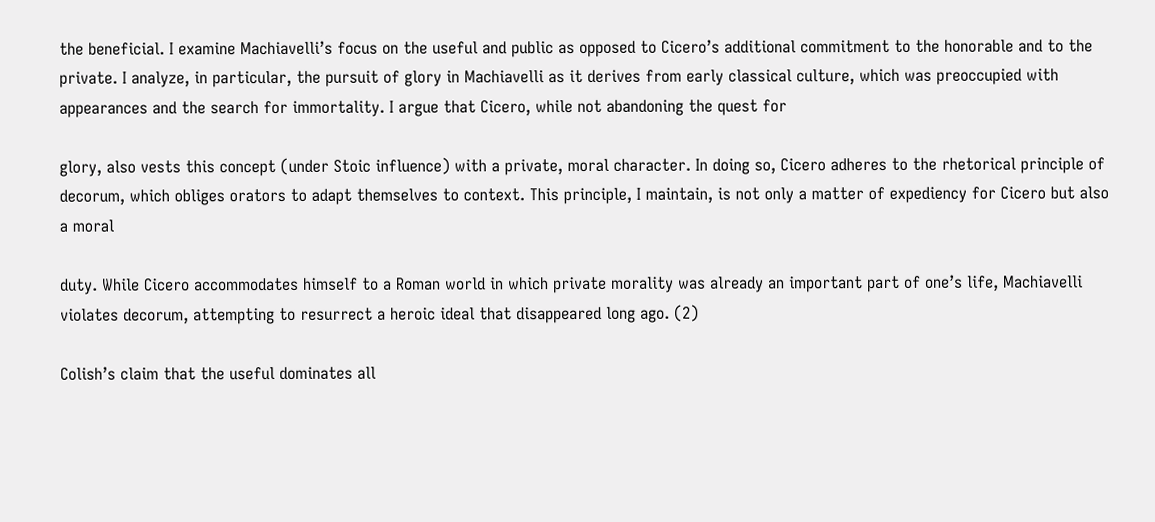the beneficial. I examine Machiavelli’s focus on the useful and public as opposed to Cicero’s additional commitment to the honorable and to the private. I analyze, in particular, the pursuit of glory in Machiavelli as it derives from early classical culture, which was preoccupied with appearances and the search for immortality. I argue that Cicero, while not abandoning the quest for

glory, also vests this concept (under Stoic influence) with a private, moral character. In doing so, Cicero adheres to the rhetorical principle of decorum, which obliges orators to adapt themselves to context. This principle, I maintain, is not only a matter of expediency for Cicero but also a moral

duty. While Cicero accommodates himself to a Roman world in which private morality was already an important part of one’s life, Machiavelli violates decorum, attempting to resurrect a heroic ideal that disappeared long ago. (2)

Colish’s claim that the useful dominates all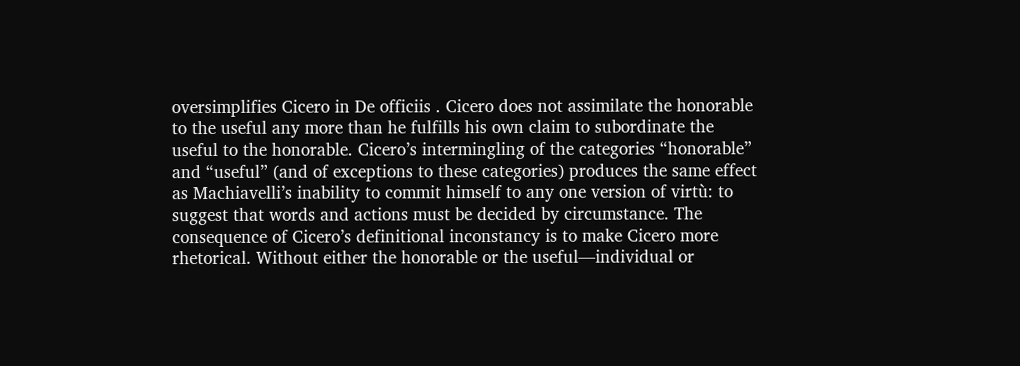oversimplifies Cicero in De officiis . Cicero does not assimilate the honorable to the useful any more than he fulfills his own claim to subordinate the useful to the honorable. Cicero’s intermingling of the categories “honorable” and “useful” (and of exceptions to these categories) produces the same effect as Machiavelli’s inability to commit himself to any one version of virtù: to suggest that words and actions must be decided by circumstance. The consequence of Cicero’s definitional inconstancy is to make Cicero more rhetorical. Without either the honorable or the useful—individual or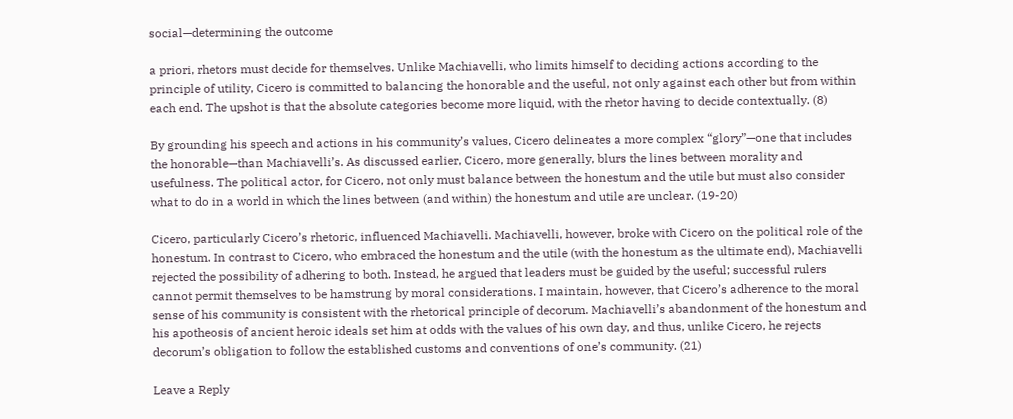social—determining the outcome

a priori, rhetors must decide for themselves. Unlike Machiavelli, who limits himself to deciding actions according to the principle of utility, Cicero is committed to balancing the honorable and the useful, not only against each other but from within each end. The upshot is that the absolute categories become more liquid, with the rhetor having to decide contextually. (8)

By grounding his speech and actions in his community’s values, Cicero delineates a more complex “glory”—one that includes the honorable—than Machiavelli’s. As discussed earlier, Cicero, more generally, blurs the lines between morality and usefulness. The political actor, for Cicero, not only must balance between the honestum and the utile but must also consider what to do in a world in which the lines between (and within) the honestum and utile are unclear. (19-20)

Cicero, particularly Cicero’s rhetoric, influenced Machiavelli. Machiavelli, however, broke with Cicero on the political role of the honestum. In contrast to Cicero, who embraced the honestum and the utile (with the honestum as the ultimate end), Machiavelli rejected the possibility of adhering to both. Instead, he argued that leaders must be guided by the useful; successful rulers cannot permit themselves to be hamstrung by moral considerations. I maintain, however, that Cicero’s adherence to the moral sense of his community is consistent with the rhetorical principle of decorum. Machiavelli’s abandonment of the honestum and his apotheosis of ancient heroic ideals set him at odds with the values of his own day, and thus, unlike Cicero, he rejects decorum’s obligation to follow the established customs and conventions of one’s community. (21)

Leave a Reply